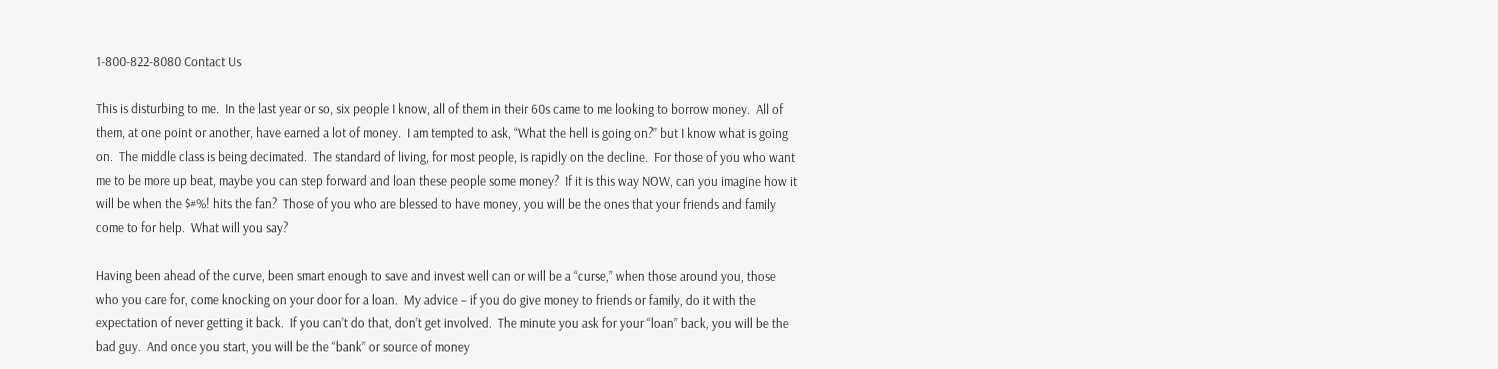1-800-822-8080 Contact Us

This is disturbing to me.  In the last year or so, six people I know, all of them in their 60s came to me looking to borrow money.  All of them, at one point or another, have earned a lot of money.  I am tempted to ask, “What the hell is going on?” but I know what is going on.  The middle class is being decimated.  The standard of living, for most people, is rapidly on the decline.  For those of you who want me to be more up beat, maybe you can step forward and loan these people some money?  If it is this way NOW, can you imagine how it will be when the $#%! hits the fan?  Those of you who are blessed to have money, you will be the ones that your friends and family come to for help.  What will you say?

Having been ahead of the curve, been smart enough to save and invest well can or will be a “curse,” when those around you, those who you care for, come knocking on your door for a loan.  My advice – if you do give money to friends or family, do it with the expectation of never getting it back.  If you can’t do that, don’t get involved.  The minute you ask for your “loan” back, you will be the bad guy.  And once you start, you will be the “bank” or source of money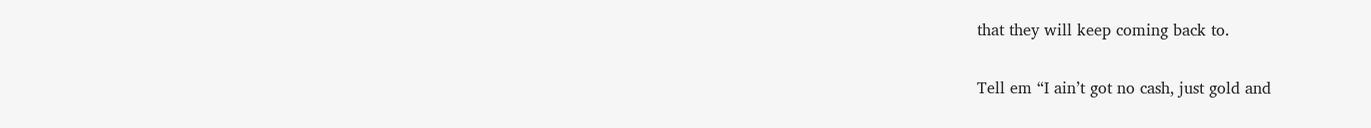that they will keep coming back to.

Tell em “I ain’t got no cash, just gold and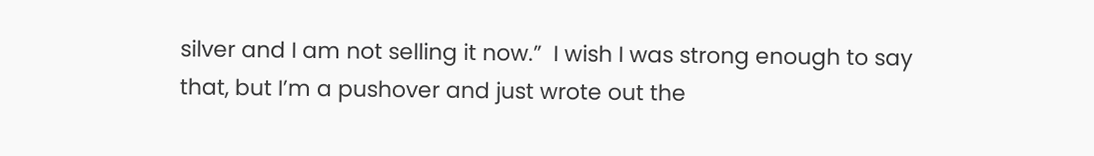silver and I am not selling it now.”  I wish I was strong enough to say that, but I’m a pushover and just wrote out the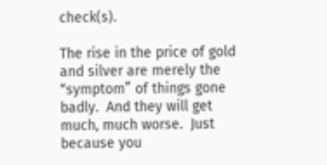check(s).

The rise in the price of gold and silver are merely the “symptom” of things gone badly.  And they will get much, much worse.  Just because you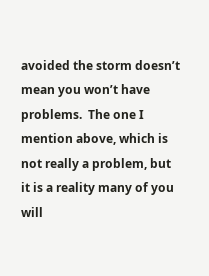avoided the storm doesn’t mean you won’t have problems.  The one I mention above, which is not really a problem, but it is a reality many of you will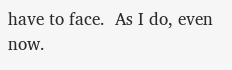have to face.  As I do, even now.